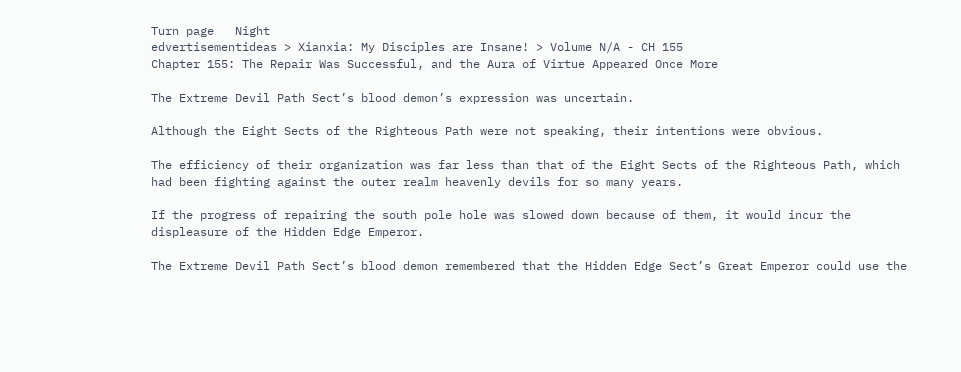Turn page   Night
edvertisementideas > Xianxia: My Disciples are Insane! > Volume N/A - CH 155
Chapter 155: The Repair Was Successful, and the Aura of Virtue Appeared Once More

The Extreme Devil Path Sect’s blood demon’s expression was uncertain.

Although the Eight Sects of the Righteous Path were not speaking, their intentions were obvious.

The efficiency of their organization was far less than that of the Eight Sects of the Righteous Path, which had been fighting against the outer realm heavenly devils for so many years.

If the progress of repairing the south pole hole was slowed down because of them, it would incur the displeasure of the Hidden Edge Emperor.

The Extreme Devil Path Sect’s blood demon remembered that the Hidden Edge Sect’s Great Emperor could use the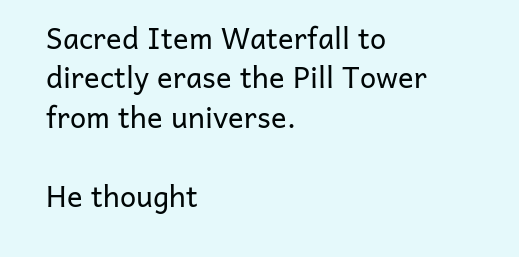Sacred Item Waterfall to directly erase the Pill Tower from the universe.

He thought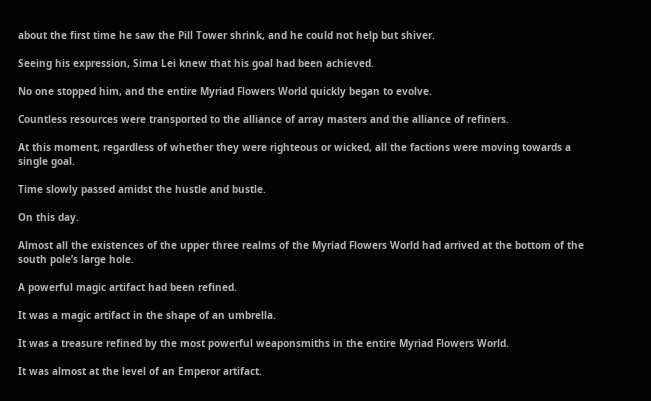about the first time he saw the Pill Tower shrink, and he could not help but shiver.

Seeing his expression, Sima Lei knew that his goal had been achieved.

No one stopped him, and the entire Myriad Flowers World quickly began to evolve.

Countless resources were transported to the alliance of array masters and the alliance of refiners.

At this moment, regardless of whether they were righteous or wicked, all the factions were moving towards a single goal.

Time slowly passed amidst the hustle and bustle.

On this day.

Almost all the existences of the upper three realms of the Myriad Flowers World had arrived at the bottom of the south pole’s large hole.

A powerful magic artifact had been refined.

It was a magic artifact in the shape of an umbrella.

It was a treasure refined by the most powerful weaponsmiths in the entire Myriad Flowers World.

It was almost at the level of an Emperor artifact.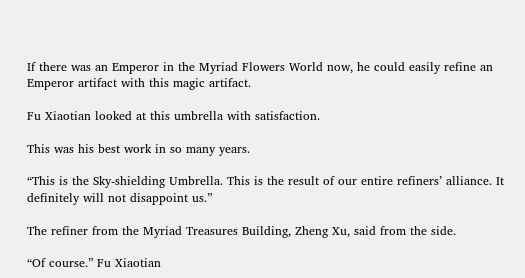If there was an Emperor in the Myriad Flowers World now, he could easily refine an Emperor artifact with this magic artifact.

Fu Xiaotian looked at this umbrella with satisfaction.

This was his best work in so many years.

“This is the Sky-shielding Umbrella. This is the result of our entire refiners’ alliance. It definitely will not disappoint us.”

The refiner from the Myriad Treasures Building, Zheng Xu, said from the side.

“Of course.” Fu Xiaotian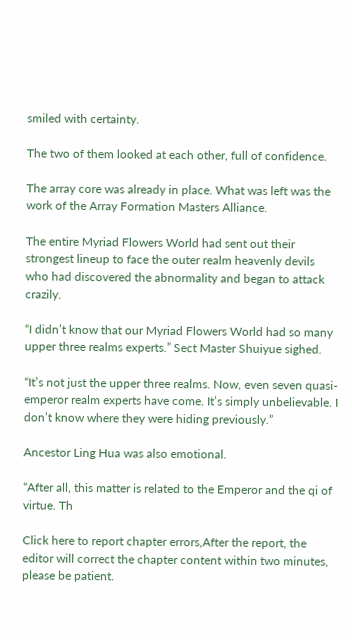smiled with certainty.

The two of them looked at each other, full of confidence.

The array core was already in place. What was left was the work of the Array Formation Masters Alliance.

The entire Myriad Flowers World had sent out their strongest lineup to face the outer realm heavenly devils who had discovered the abnormality and began to attack crazily.

“I didn’t know that our Myriad Flowers World had so many upper three realms experts.” Sect Master Shuiyue sighed.

“It’s not just the upper three realms. Now, even seven quasi-emperor realm experts have come. It’s simply unbelievable. I don’t know where they were hiding previously.”

Ancestor Ling Hua was also emotional.

“After all, this matter is related to the Emperor and the qi of virtue. Th

Click here to report chapter errors,After the report, the editor will correct the chapter content within two minutes, please be patient.